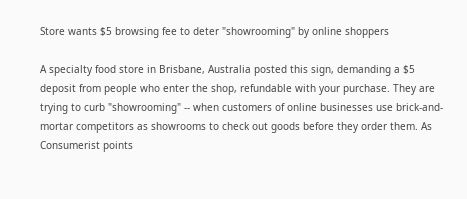Store wants $5 browsing fee to deter "showrooming" by online shoppers

A specialty food store in Brisbane, Australia posted this sign, demanding a $5 deposit from people who enter the shop, refundable with your purchase. They are trying to curb "showrooming" -- when customers of online businesses use brick-and-mortar competitors as showrooms to check out goods before they order them. As Consumerist points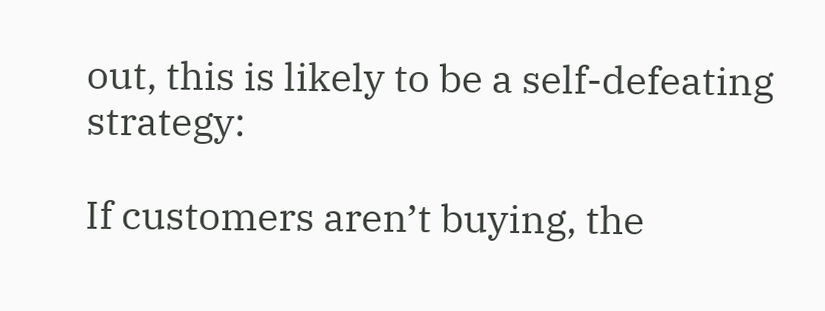out, this is likely to be a self-defeating strategy:

If customers aren’t buying, the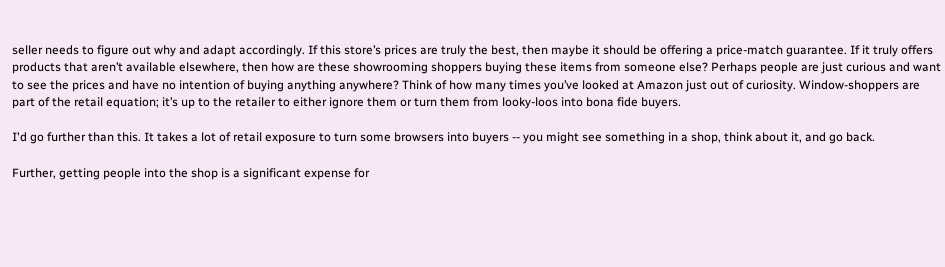seller needs to figure out why and adapt accordingly. If this store’s prices are truly the best, then maybe it should be offering a price-match guarantee. If it truly offers products that aren’t available elsewhere, then how are these showrooming shoppers buying these items from someone else? Perhaps people are just curious and want to see the prices and have no intention of buying anything anywhere? Think of how many times you’ve looked at Amazon just out of curiosity. Window-shoppers are part of the retail equation; it’s up to the retailer to either ignore them or turn them from looky-loos into bona fide buyers.

I'd go further than this. It takes a lot of retail exposure to turn some browsers into buyers -- you might see something in a shop, think about it, and go back.

Further, getting people into the shop is a significant expense for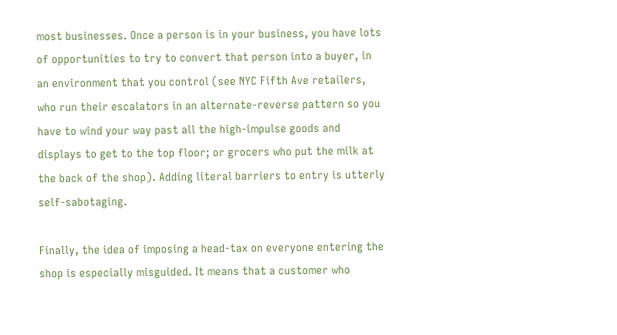most businesses. Once a person is in your business, you have lots of opportunities to try to convert that person into a buyer, in an environment that you control (see NYC Fifth Ave retailers, who run their escalators in an alternate-reverse pattern so you have to wind your way past all the high-impulse goods and displays to get to the top floor; or grocers who put the milk at the back of the shop). Adding literal barriers to entry is utterly self-sabotaging.

Finally, the idea of imposing a head-tax on everyone entering the shop is especially misguided. It means that a customer who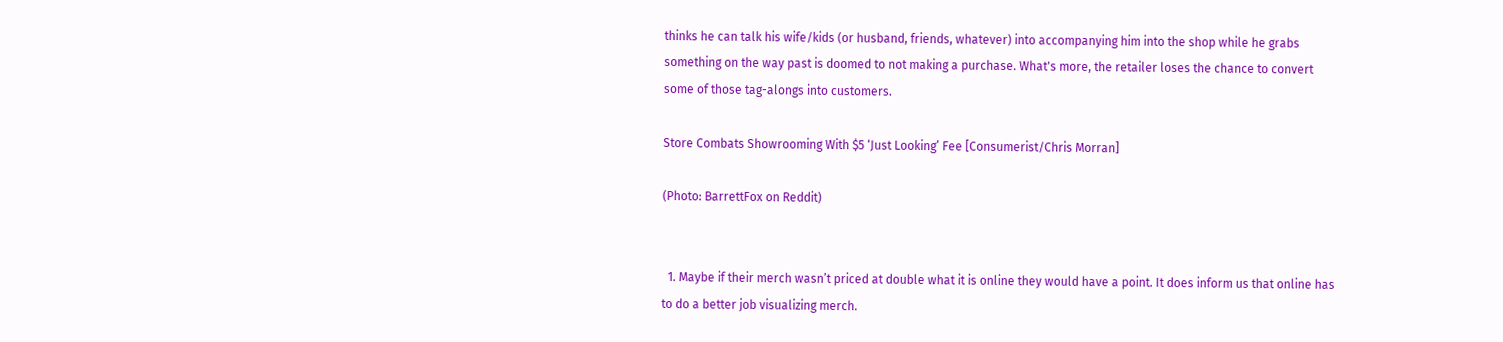thinks he can talk his wife/kids (or husband, friends, whatever) into accompanying him into the shop while he grabs something on the way past is doomed to not making a purchase. What's more, the retailer loses the chance to convert some of those tag-alongs into customers.

Store Combats Showrooming With $5 ‘Just Looking’ Fee [Consumerist/Chris Morran]

(Photo: BarrettFox on Reddit)


  1. Maybe if their merch wasn’t priced at double what it is online they would have a point. It does inform us that online has to do a better job visualizing merch.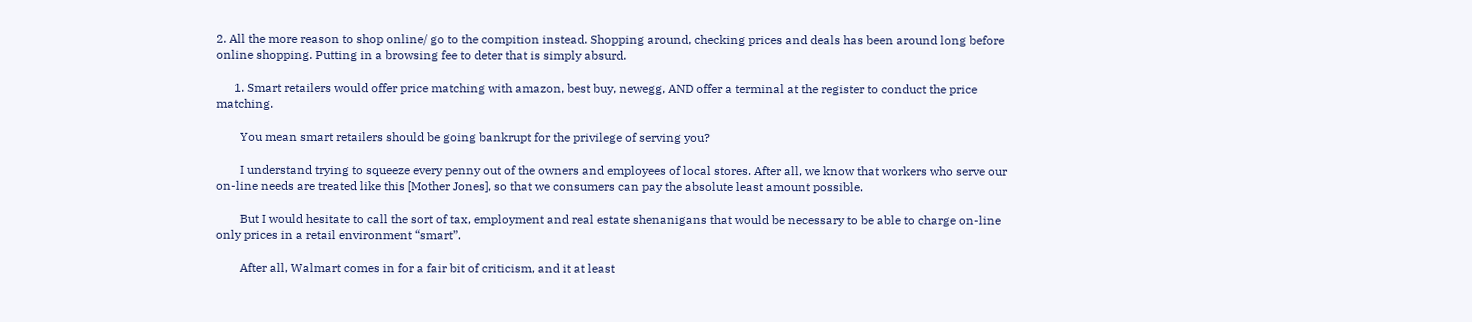2. All the more reason to shop online/ go to the compition instead. Shopping around, checking prices and deals has been around long before online shopping. Putting in a browsing fee to deter that is simply absurd.

      1. Smart retailers would offer price matching with amazon, best buy, newegg, AND offer a terminal at the register to conduct the price matching.

        You mean smart retailers should be going bankrupt for the privilege of serving you?

        I understand trying to squeeze every penny out of the owners and employees of local stores. After all, we know that workers who serve our on-line needs are treated like this [Mother Jones], so that we consumers can pay the absolute least amount possible.

        But I would hesitate to call the sort of tax, employment and real estate shenanigans that would be necessary to be able to charge on-line only prices in a retail environment “smart”.

        After all, Walmart comes in for a fair bit of criticism, and it at least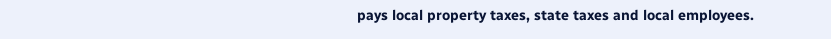pays local property taxes, state taxes and local employees.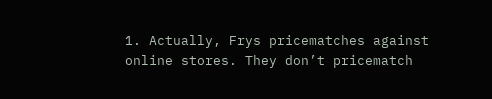1. Actually, Frys pricematches against online stores. They don’t pricematch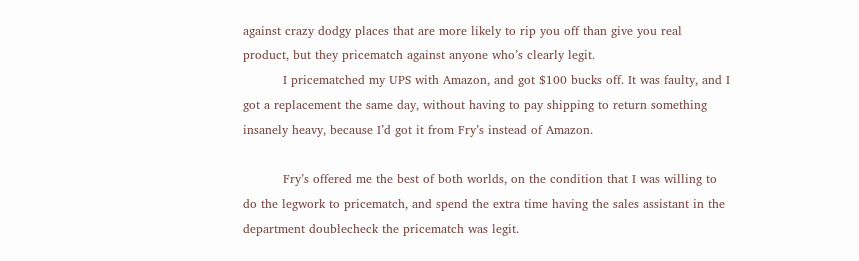against crazy dodgy places that are more likely to rip you off than give you real product, but they pricematch against anyone who’s clearly legit.
          I pricematched my UPS with Amazon, and got $100 bucks off. It was faulty, and I got a replacement the same day, without having to pay shipping to return something insanely heavy, because I’d got it from Fry’s instead of Amazon.

          Fry’s offered me the best of both worlds, on the condition that I was willing to do the legwork to pricematch, and spend the extra time having the sales assistant in the department doublecheck the pricematch was legit.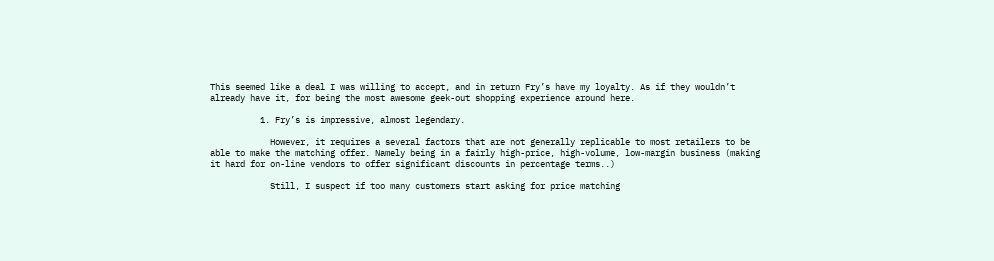This seemed like a deal I was willing to accept, and in return Fry’s have my loyalty. As if they wouldn’t already have it, for being the most awesome geek-out shopping experience around here.

          1. Fry’s is impressive, almost legendary.

            However, it requires a several factors that are not generally replicable to most retailers to be able to make the matching offer. Namely being in a fairly high-price, high-volume, low-margin business (making it hard for on-line vendors to offer significant discounts in percentage terms..)

            Still, I suspect if too many customers start asking for price matching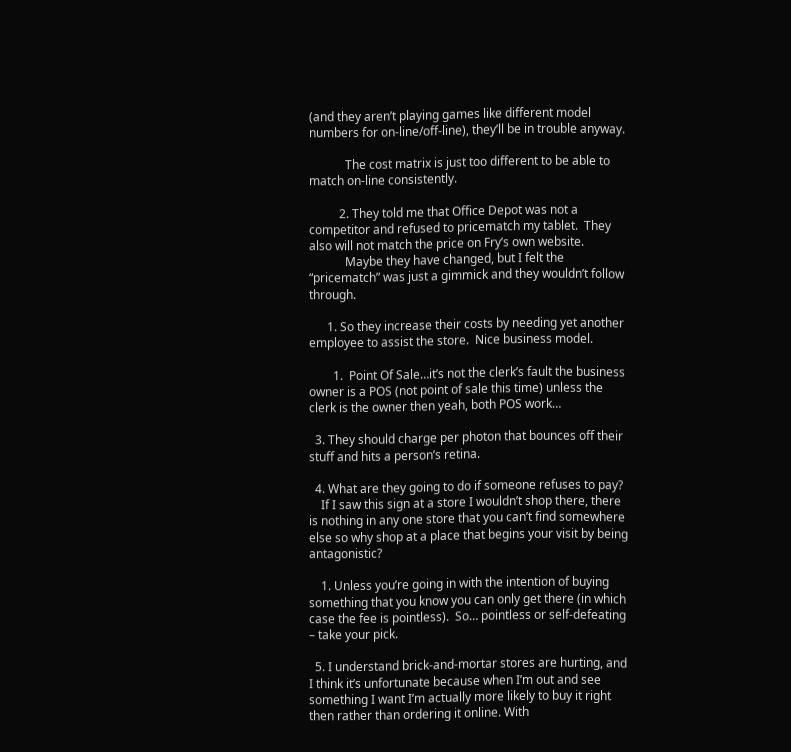(and they aren’t playing games like different model numbers for on-line/off-line), they’ll be in trouble anyway.

            The cost matrix is just too different to be able to match on-line consistently.

          2. They told me that Office Depot was not a competitor and refused to pricematch my tablet.  They also will not match the price on Fry’s own website.
            Maybe they have changed, but I felt the “pricematch” was just a gimmick and they wouldn’t follow through.

      1. So they increase their costs by needing yet another employee to assist the store.  Nice business model.

        1.  Point Of Sale…it’s not the clerk’s fault the business owner is a POS (not point of sale this time) unless the clerk is the owner then yeah, both POS work…

  3. They should charge per photon that bounces off their stuff and hits a person’s retina.

  4. What are they going to do if someone refuses to pay?
    If I saw this sign at a store I wouldn’t shop there, there is nothing in any one store that you can’t find somewhere else so why shop at a place that begins your visit by being antagonistic?

    1. Unless you’re going in with the intention of buying something that you know you can only get there (in which case the fee is pointless).  So… pointless or self-defeating – take your pick.

  5. I understand brick-and-mortar stores are hurting, and I think it’s unfortunate because when I’m out and see something I want I’m actually more likely to buy it right then rather than ordering it online. With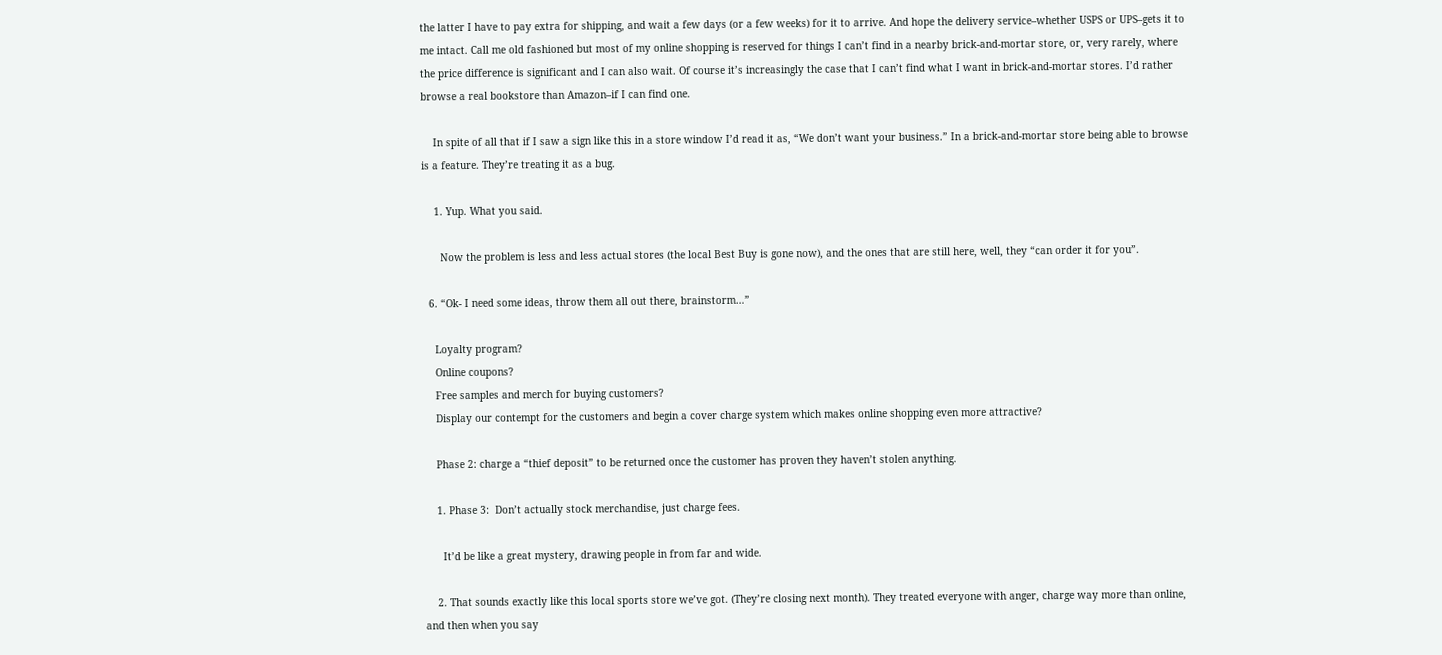the latter I have to pay extra for shipping, and wait a few days (or a few weeks) for it to arrive. And hope the delivery service–whether USPS or UPS–gets it to me intact. Call me old fashioned but most of my online shopping is reserved for things I can’t find in a nearby brick-and-mortar store, or, very rarely, where the price difference is significant and I can also wait. Of course it’s increasingly the case that I can’t find what I want in brick-and-mortar stores. I’d rather browse a real bookstore than Amazon–if I can find one.

    In spite of all that if I saw a sign like this in a store window I’d read it as, “We don’t want your business.” In a brick-and-mortar store being able to browse is a feature. They’re treating it as a bug.

    1. Yup. What you said.

      Now the problem is less and less actual stores (the local Best Buy is gone now), and the ones that are still here, well, they “can order it for you”.

  6. “Ok- I need some ideas, throw them all out there, brainstorm…”

    Loyalty program?
    Online coupons?
    Free samples and merch for buying customers?
    Display our contempt for the customers and begin a cover charge system which makes online shopping even more attractive?

    Phase 2: charge a “thief deposit” to be returned once the customer has proven they haven’t stolen anything.

    1. Phase 3:  Don’t actually stock merchandise, just charge fees.

      It’d be like a great mystery, drawing people in from far and wide.

    2. That sounds exactly like this local sports store we’ve got. (They’re closing next month). They treated everyone with anger, charge way more than online, and then when you say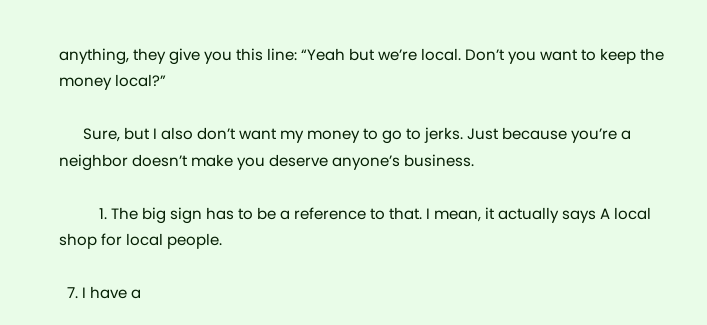anything, they give you this line: “Yeah but we’re local. Don’t you want to keep the money local?”

      Sure, but I also don’t want my money to go to jerks. Just because you’re a neighbor doesn’t make you deserve anyone’s business.

          1. The big sign has to be a reference to that. I mean, it actually says A local shop for local people.

  7. I have a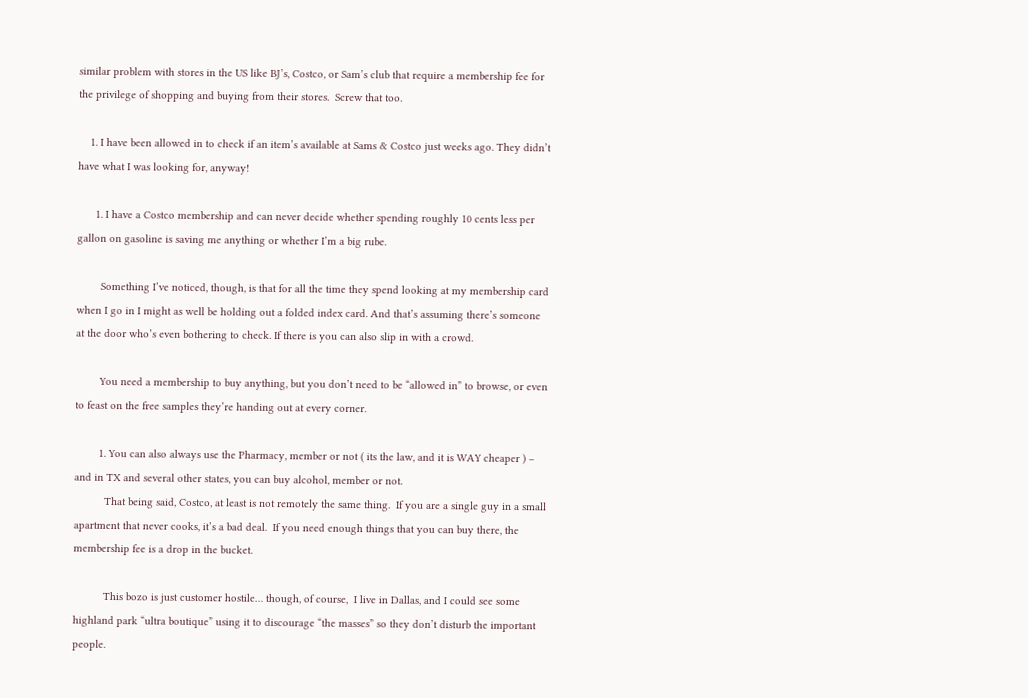similar problem with stores in the US like BJ’s, Costco, or Sam’s club that require a membership fee for the privilege of shopping and buying from their stores.  Screw that too.

    1. I have been allowed in to check if an item’s available at Sams & Costco just weeks ago. They didn’t have what I was looking for, anyway!

      1. I have a Costco membership and can never decide whether spending roughly 10 cents less per gallon on gasoline is saving me anything or whether I’m a big rube.

        Something I’ve noticed, though, is that for all the time they spend looking at my membership card when I go in I might as well be holding out a folded index card. And that’s assuming there’s someone at the door who’s even bothering to check. If there is you can also slip in with a crowd.

        You need a membership to buy anything, but you don’t need to be “allowed in” to browse, or even to feast on the free samples they’re handing out at every corner.

        1. You can also always use the Pharmacy, member or not ( its the law, and it is WAY cheaper ) – and in TX and several other states, you can buy alcohol, member or not.
          That being said, Costco, at least is not remotely the same thing.  If you are a single guy in a small apartment that never cooks, it’s a bad deal.  If you need enough things that you can buy there, the membership fee is a drop in the bucket.

          This bozo is just customer hostile… though, of course,  I live in Dallas, and I could see some highland park “ultra boutique” using it to discourage “the masses” so they don’t disturb the important people.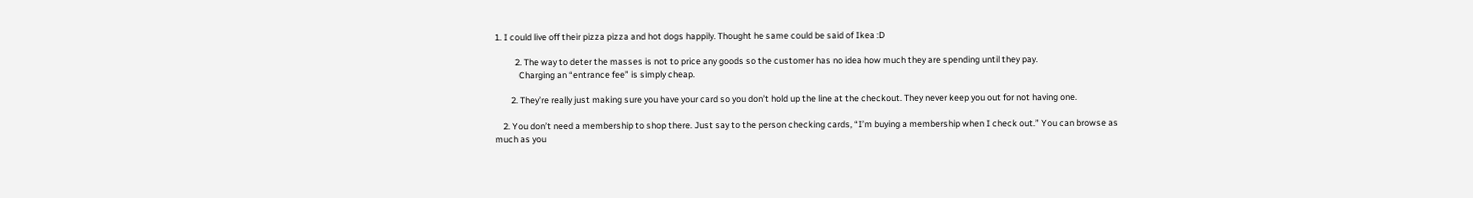1. I could live off their pizza pizza and hot dogs happily. Thought he same could be said of Ikea :D

          2. The way to deter the masses is not to price any goods so the customer has no idea how much they are spending until they pay.
            Charging an “entrance fee” is simply cheap.

        2. They’re really just making sure you have your card so you don’t hold up the line at the checkout. They never keep you out for not having one.

    2. You don’t need a membership to shop there. Just say to the person checking cards, “I’m buying a membership when I check out.” You can browse as much as you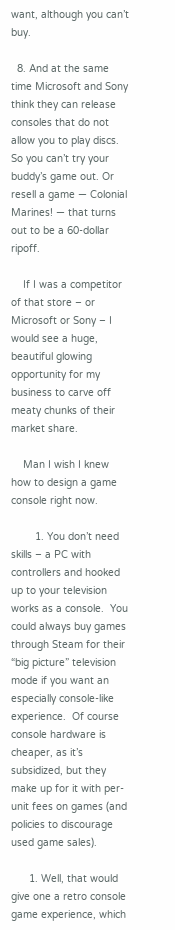want, although you can’t buy.

  8. And at the same time Microsoft and Sony think they can release consoles that do not allow you to play discs. So you can’t try your buddy’s game out. Or resell a game — Colonial Marines! — that turns out to be a 60-dollar ripoff.

    If I was a competitor of that store – or Microsoft or Sony – I would see a huge, beautiful glowing opportunity for my business to carve off meaty chunks of their market share.

    Man I wish I knew how to design a game console right now.

        1. You don’t need skills – a PC with controllers and hooked up to your television works as a console.  You could always buy games through Steam for their “big picture” television mode if you want an especially console-like experience.  Of course console hardware is cheaper, as it’s subsidized, but they make up for it with per-unit fees on games (and policies to discourage used game sales).

      1. Well, that would give one a retro console game experience, which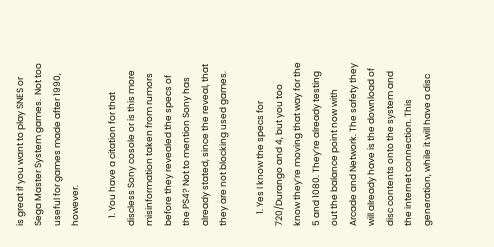is great if you want to play SNES or Sega Master System games.  Not too useful for games made after 1990, however.

    1. You have a citation for that discless Sony cosole or is this more misinformation taken from rumors before they revealed the specs of the PS4? Not to mention Sony has already stated, since the reveal, that they are not blocking used games.

      1. Yes I know the specs for 720/Durango and 4, but you too know they’re moving that way for the 5 and 1080. They’re already testing out the balance point now with Arcade and Network. The safety they will already have is the download of disc contents onto the system and the internet connection. This generation, while it will have a disc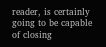reader, is certainly going to be capable of closing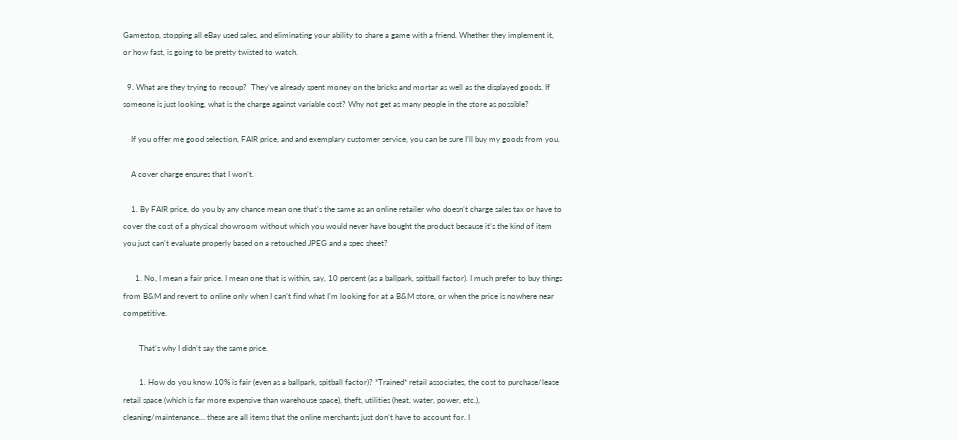Gamestop, stopping all eBay used sales, and eliminating your ability to share a game with a friend. Whether they implement it, or how fast, is going to be pretty twisted to watch.

  9. What are they trying to recoup?  They’ve already spent money on the bricks and mortar as well as the displayed goods. If someone is just looking, what is the charge against variable cost? Why not get as many people in the store as possible?

    If you offer me good selection, FAIR price, and and exemplary customer service, you can be sure I’ll buy my goods from you.

    A cover charge ensures that I won’t.

    1. By FAIR price, do you by any chance mean one that’s the same as an online retailer who doesn’t charge sales tax or have to cover the cost of a physical showroom without which you would never have bought the product because it’s the kind of item you just can’t evaluate properly based on a retouched JPEG and a spec sheet?

      1. No, I mean a fair price. I mean one that is within, say, 10 percent (as a ballpark, spitball factor). I much prefer to buy things from B&M and revert to online only when I can’t find what I’m looking for at a B&M store, or when the price is nowhere near competitive.

        That’s why I didn’t say the same price.

        1. How do you know 10% is fair (even as a ballpark, spitball factor)? *Trained* retail associates, the cost to purchase/lease retail space (which is far more expensive than warehouse space), theft, utilities (heat, water, power, etc.), cleaning/maintenance… these are all items that the online merchants just don’t have to account for. I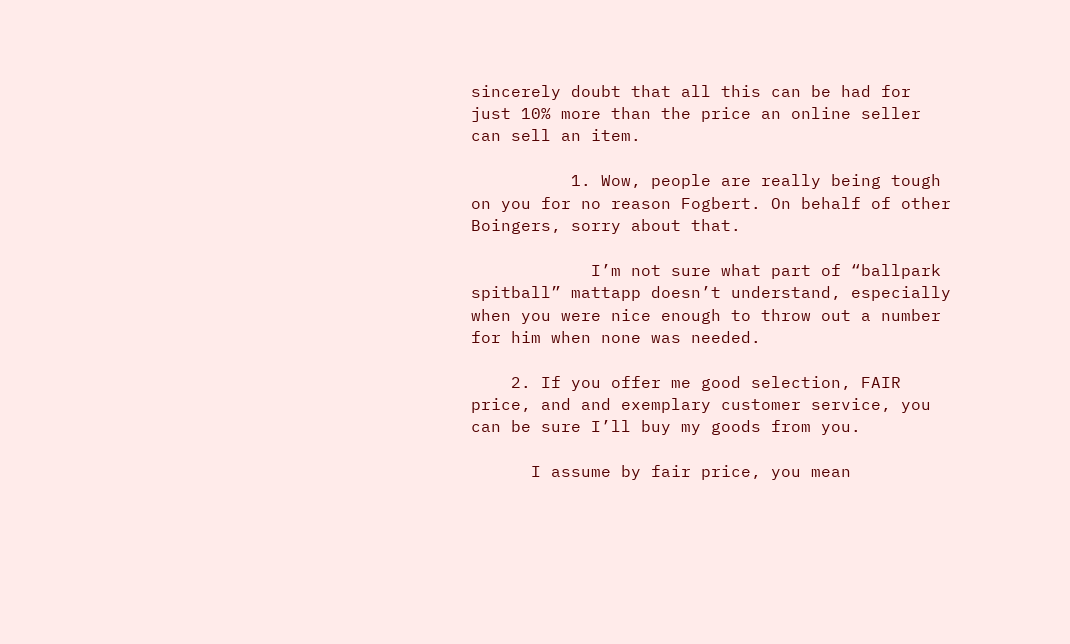sincerely doubt that all this can be had for just 10% more than the price an online seller can sell an item.

          1. Wow, people are really being tough on you for no reason Fogbert. On behalf of other Boingers, sorry about that.

            I’m not sure what part of “ballpark spitball” mattapp doesn’t understand, especially when you were nice enough to throw out a number for him when none was needed.

    2. If you offer me good selection, FAIR price, and and exemplary customer service, you can be sure I’ll buy my goods from you.

      I assume by fair price, you mean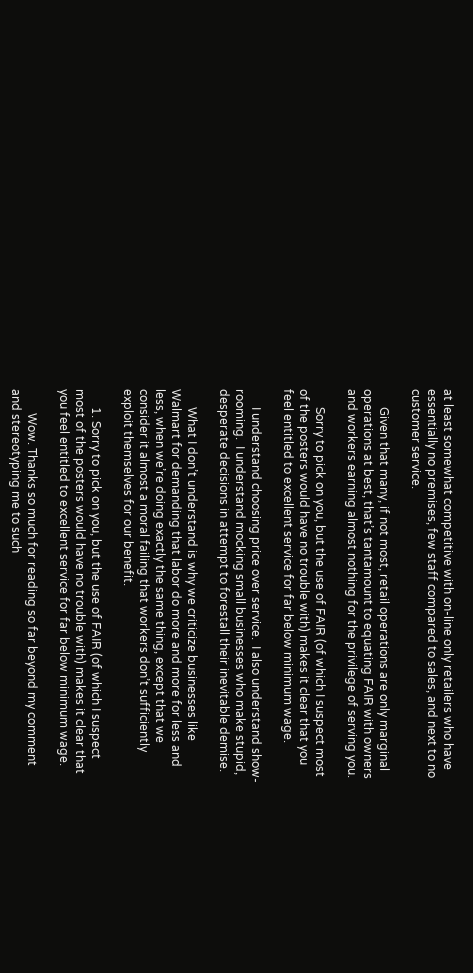at least somewhat competitive with on-line only retailers who have essentially no premises, few staff compared to sales, and next to no customer service.

      Given that many, if not most, retail operations are only marginal operations at best, that’s tantamount to equating FAIR with owners and workers earning almost nothing for the privilege of serving you.

      Sorry to pick on you, but the use of FAIR (of which I suspect most of the posters would have no trouble with) makes it clear that you feel entitled to excellent service for far below minimum wage.

      I understand choosing price over service.  I also understand show-rooming.  I understand mocking small businesses who make stupid, desperate decisions in attempt to forestall their inevitable demise.

      What I don’t understand is why we criticize businesses like Walmart for demanding that labor do more and more for less and less, when we’re doing exactly the same thing, except that we consider it almost a moral failing that workers don’t sufficiently exploit themselves for our benefit.

      1. Sorry to pick on you, but the use of FAIR (of which I suspect most of the posters would have no trouble with) makes it clear that you feel entitled to excellent service for far below minimum wage.

        Wow. Thanks so much for reading so far beyond my comment and stereotyping me to such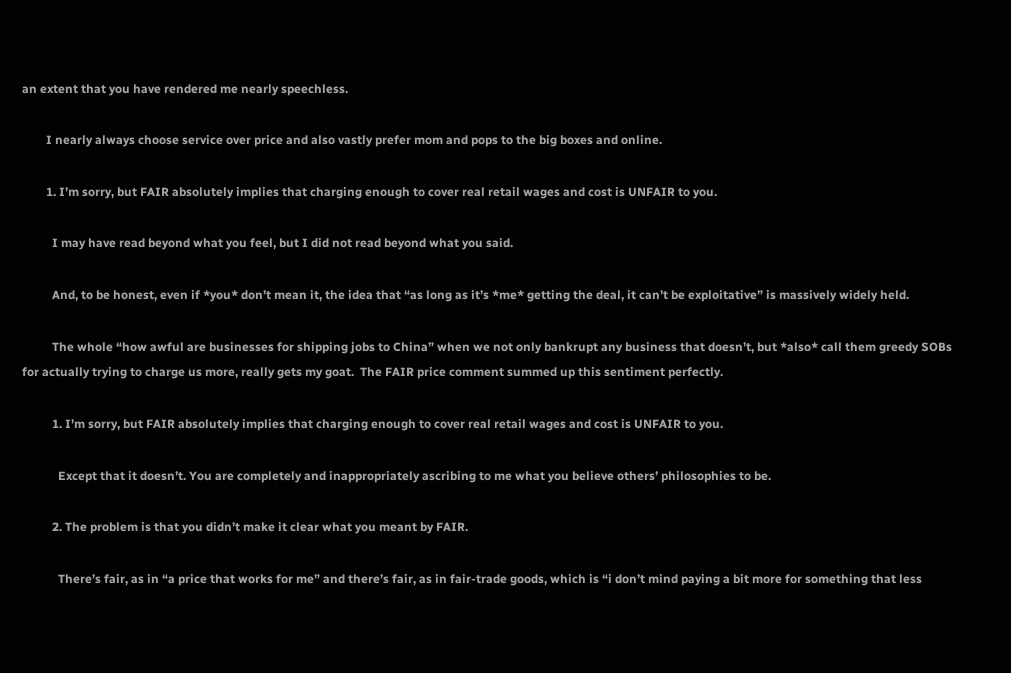an extent that you have rendered me nearly speechless.

        I nearly always choose service over price and also vastly prefer mom and pops to the big boxes and online.

        1. I’m sorry, but FAIR absolutely implies that charging enough to cover real retail wages and cost is UNFAIR to you.

          I may have read beyond what you feel, but I did not read beyond what you said.

          And, to be honest, even if *you* don’t mean it, the idea that “as long as it’s *me* getting the deal, it can’t be exploitative” is massively widely held.

          The whole “how awful are businesses for shipping jobs to China” when we not only bankrupt any business that doesn’t, but *also* call them greedy SOBs for actually trying to charge us more, really gets my goat.  The FAIR price comment summed up this sentiment perfectly.

          1. I’m sorry, but FAIR absolutely implies that charging enough to cover real retail wages and cost is UNFAIR to you.

            Except that it doesn’t. You are completely and inappropriately ascribing to me what you believe others’ philosophies to be.

          2. The problem is that you didn’t make it clear what you meant by FAIR.

            There’s fair, as in “a price that works for me” and there’s fair, as in fair-trade goods, which is “i don’t mind paying a bit more for something that less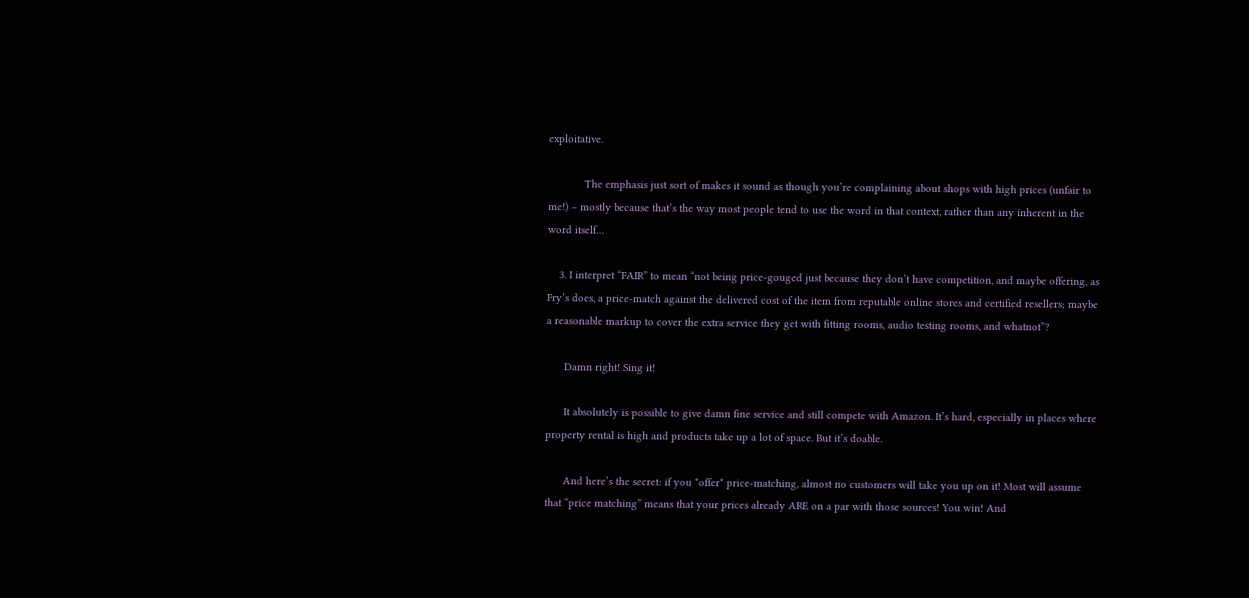exploitative.

            The emphasis just sort of makes it sound as though you’re complaining about shops with high prices (unfair to me!) – mostly because that’s the way most people tend to use the word in that context, rather than any inherent in the word itself…

    3. I interpret “FAIR” to mean “not being price-gouged just because they don’t have competition, and maybe offering, as Fry’s does, a price-match against the delivered cost of the item from reputable online stores and certified resellers; maybe a reasonable markup to cover the extra service they get with fitting rooms, audio testing rooms, and whatnot”?

      Damn right! Sing it!

      It absolutely is possible to give damn fine service and still compete with Amazon. It’s hard, especially in places where property rental is high and products take up a lot of space. But it’s doable.

      And here’s the secret: if you *offer* price-matching, almost no customers will take you up on it! Most will assume that “price matching” means that your prices already ARE on a par with those sources! You win! And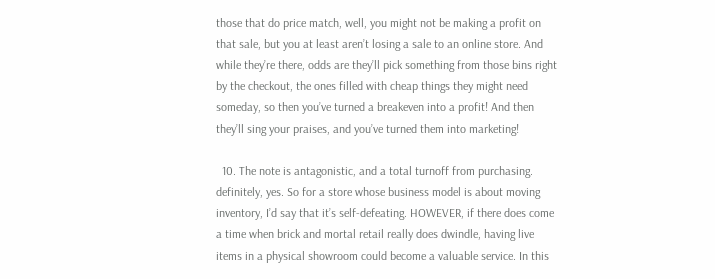those that do price match, well, you might not be making a profit on that sale, but you at least aren’t losing a sale to an online store. And while they’re there, odds are they’ll pick something from those bins right by the checkout, the ones filled with cheap things they might need someday, so then you’ve turned a breakeven into a profit! And then they’ll sing your praises, and you’ve turned them into marketing!

  10. The note is antagonistic, and a total turnoff from purchasing. definitely, yes. So for a store whose business model is about moving inventory, I’d say that it’s self-defeating. HOWEVER, if there does come a time when brick and mortal retail really does dwindle, having live items in a physical showroom could become a valuable service. In this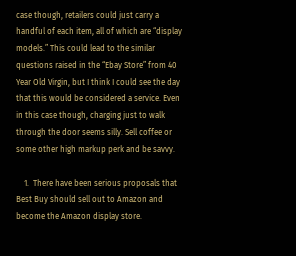case though, retailers could just carry a handful of each item, all of which are “display models.” This could lead to the similar questions raised in the “Ebay Store” from 40 Year Old Virgin, but I think I could see the day that this would be considered a service. Even in this case though, charging just to walk through the door seems silly. Sell coffee or some other high markup perk and be savvy.

    1.  There have been serious proposals that Best Buy should sell out to Amazon and become the Amazon display store.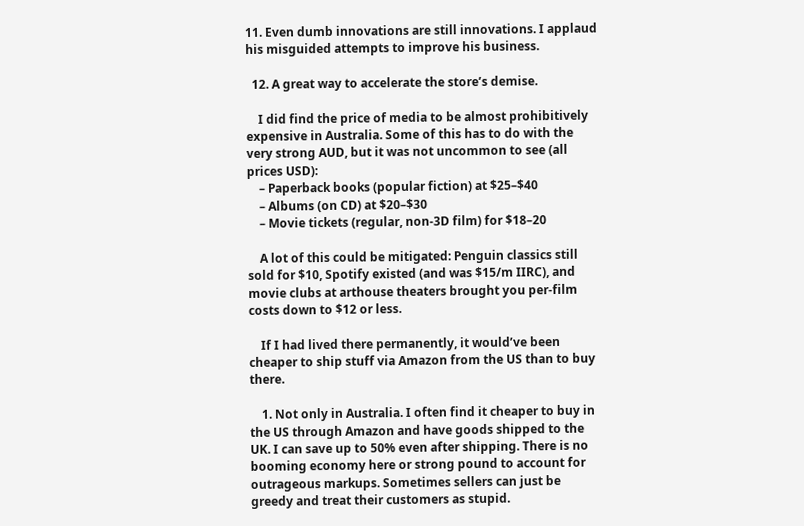11. Even dumb innovations are still innovations. I applaud his misguided attempts to improve his business.

  12. A great way to accelerate the store’s demise.

    I did find the price of media to be almost prohibitively expensive in Australia. Some of this has to do with the very strong AUD, but it was not uncommon to see (all prices USD):
    – Paperback books (popular fiction) at $25–$40
    – Albums (on CD) at $20–$30
    – Movie tickets (regular, non-3D film) for $18–20

    A lot of this could be mitigated: Penguin classics still sold for $10, Spotify existed (and was $15/m IIRC), and movie clubs at arthouse theaters brought you per-film costs down to $12 or less.

    If I had lived there permanently, it would’ve been cheaper to ship stuff via Amazon from the US than to buy there.

    1. Not only in Australia. I often find it cheaper to buy in the US through Amazon and have goods shipped to the UK. I can save up to 50% even after shipping. There is no booming economy here or strong pound to account for outrageous markups. Sometimes sellers can just be greedy and treat their customers as stupid.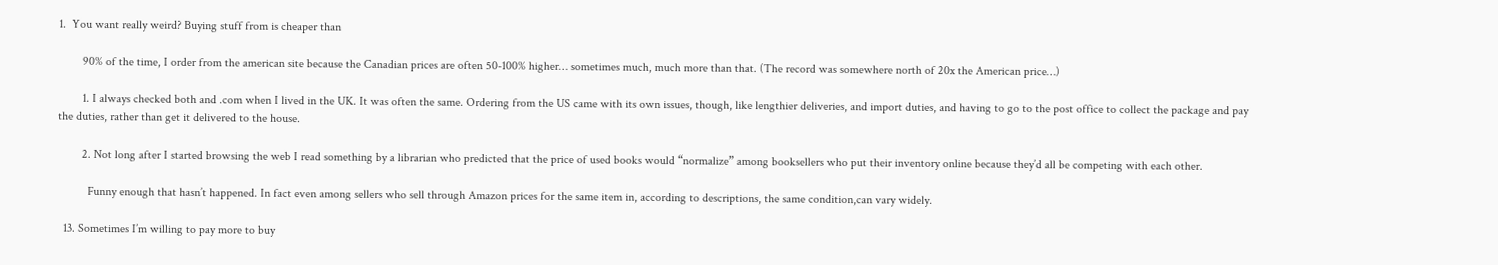1.  You want really weird? Buying stuff from is cheaper than

        90% of the time, I order from the american site because the Canadian prices are often 50-100% higher… sometimes much, much more than that. (The record was somewhere north of 20x the American price…)

        1. I always checked both and .com when I lived in the UK. It was often the same. Ordering from the US came with its own issues, though, like lengthier deliveries, and import duties, and having to go to the post office to collect the package and pay the duties, rather than get it delivered to the house.

        2. Not long after I started browsing the web I read something by a librarian who predicted that the price of used books would “normalize” among booksellers who put their inventory online because they’d all be competing with each other.

          Funny enough that hasn’t happened. In fact even among sellers who sell through Amazon prices for the same item in, according to descriptions, the same condition,can vary widely.

  13. Sometimes I’m willing to pay more to buy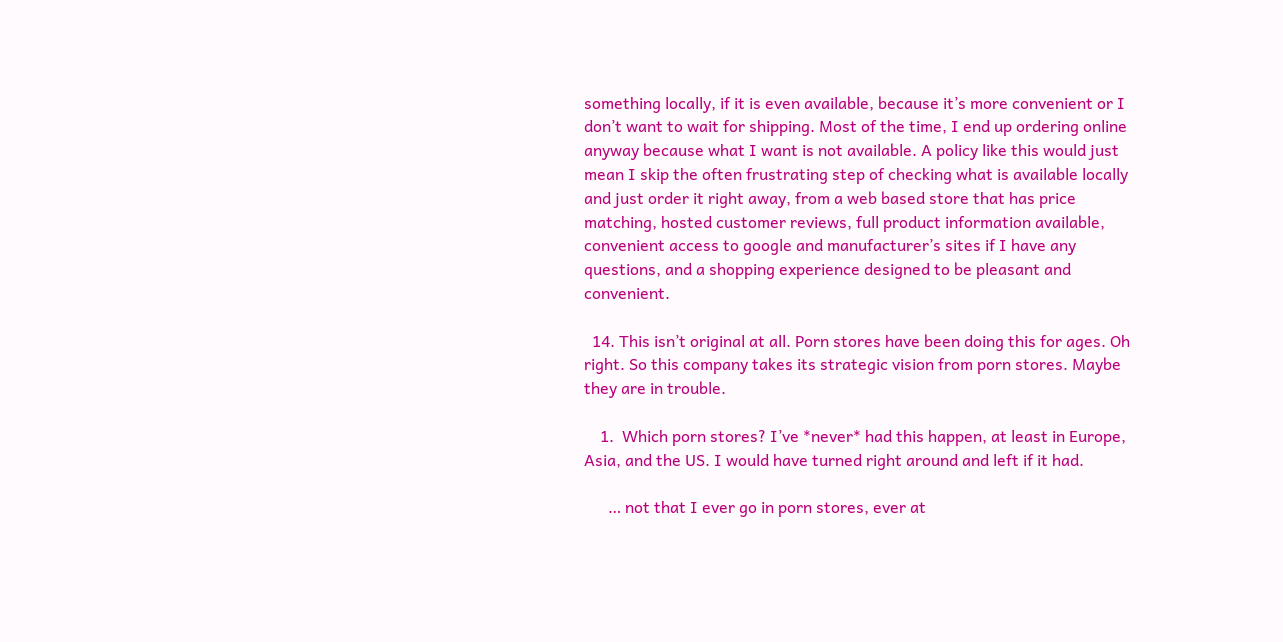something locally, if it is even available, because it’s more convenient or I don’t want to wait for shipping. Most of the time, I end up ordering online anyway because what I want is not available. A policy like this would just mean I skip the often frustrating step of checking what is available locally and just order it right away, from a web based store that has price matching, hosted customer reviews, full product information available, convenient access to google and manufacturer’s sites if I have any questions, and a shopping experience designed to be pleasant and convenient.

  14. This isn’t original at all. Porn stores have been doing this for ages. Oh right. So this company takes its strategic vision from porn stores. Maybe they are in trouble.

    1.  Which porn stores? I’ve *never* had this happen, at least in Europe, Asia, and the US. I would have turned right around and left if it had.

      … not that I ever go in porn stores, ever at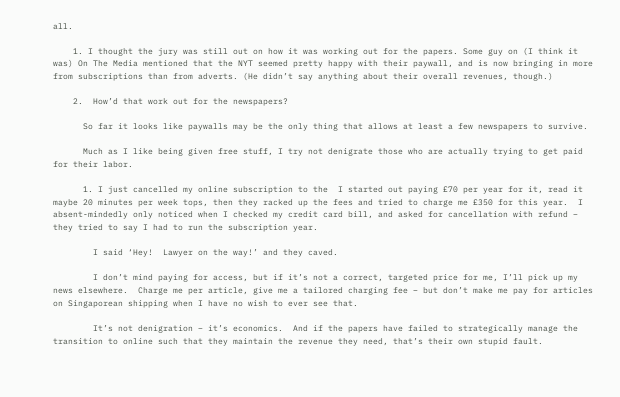all.

    1. I thought the jury was still out on how it was working out for the papers. Some guy on (I think it was) On The Media mentioned that the NYT seemed pretty happy with their paywall, and is now bringing in more from subscriptions than from adverts. (He didn’t say anything about their overall revenues, though.)

    2.  How’d that work out for the newspapers?

      So far it looks like paywalls may be the only thing that allows at least a few newspapers to survive.

      Much as I like being given free stuff, I try not denigrate those who are actually trying to get paid for their labor.

      1. I just cancelled my online subscription to the  I started out paying £70 per year for it, read it maybe 20 minutes per week tops, then they racked up the fees and tried to charge me £350 for this year.  I absent-mindedly only noticed when I checked my credit card bill, and asked for cancellation with refund – they tried to say I had to run the subscription year.

        I said ‘Hey!  Lawyer on the way!’ and they caved.

        I don’t mind paying for access, but if it’s not a correct, targeted price for me, I’ll pick up my news elsewhere.  Charge me per article, give me a tailored charging fee – but don’t make me pay for articles on Singaporean shipping when I have no wish to ever see that.

        It’s not denigration – it’s economics.  And if the papers have failed to strategically manage the transition to online such that they maintain the revenue they need, that’s their own stupid fault.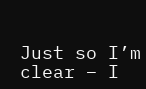Just so I’m clear – I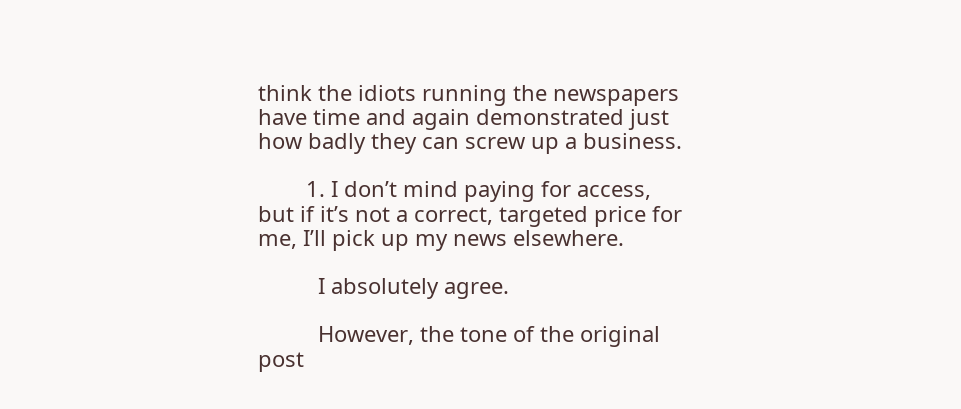think the idiots running the newspapers have time and again demonstrated just how badly they can screw up a business.

        1. I don’t mind paying for access, but if it’s not a correct, targeted price for me, I’ll pick up my news elsewhere.

          I absolutely agree.

          However, the tone of the original post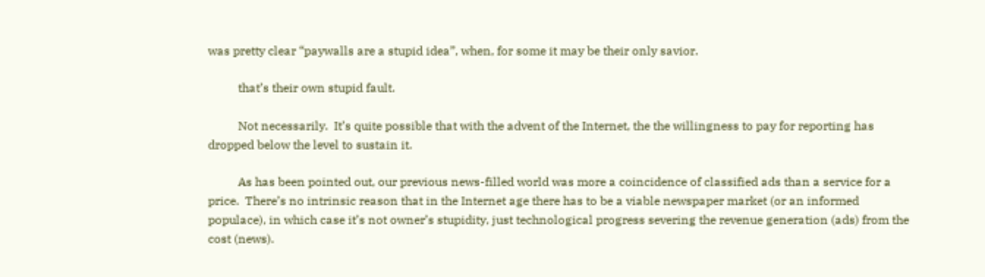was pretty clear “paywalls are a stupid idea”, when, for some it may be their only savior.

          that’s their own stupid fault.

          Not necessarily.  It’s quite possible that with the advent of the Internet, the the willingness to pay for reporting has dropped below the level to sustain it.

          As has been pointed out, our previous news-filled world was more a coincidence of classified ads than a service for a price.  There’s no intrinsic reason that in the Internet age there has to be a viable newspaper market (or an informed populace), in which case it’s not owner’s stupidity, just technological progress severing the revenue generation (ads) from the cost (news).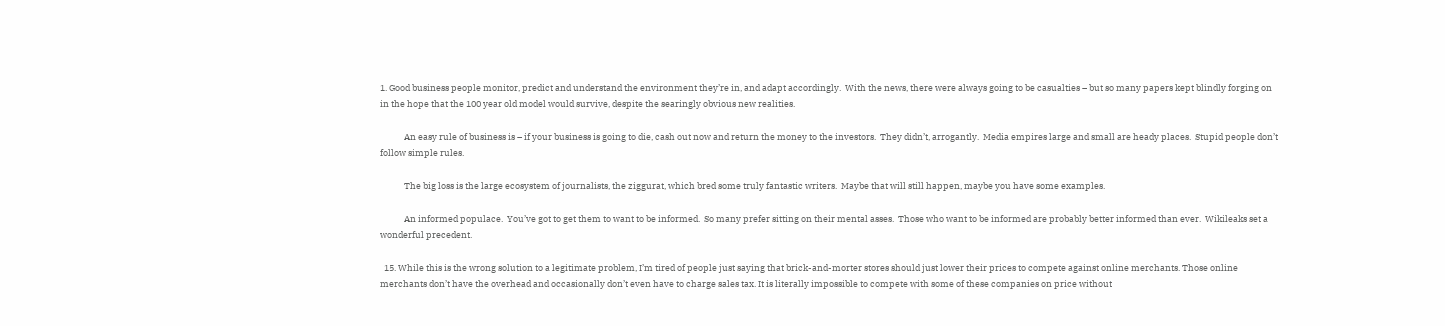1. Good business people monitor, predict and understand the environment they’re in, and adapt accordingly.  With the news, there were always going to be casualties – but so many papers kept blindly forging on in the hope that the 100 year old model would survive, despite the searingly obvious new realities.

            An easy rule of business is – if your business is going to die, cash out now and return the money to the investors.  They didn’t, arrogantly.  Media empires large and small are heady places.  Stupid people don’t follow simple rules.

            The big loss is the large ecosystem of journalists, the ziggurat, which bred some truly fantastic writers.  Maybe that will still happen, maybe you have some examples.

            An informed populace.  You’ve got to get them to want to be informed.  So many prefer sitting on their mental asses.  Those who want to be informed are probably better informed than ever.  Wikileaks set a wonderful precedent.

  15. While this is the wrong solution to a legitimate problem, I’m tired of people just saying that brick-and-morter stores should just lower their prices to compete against online merchants. Those online merchants don’t have the overhead and occasionally don’t even have to charge sales tax. It is literally impossible to compete with some of these companies on price without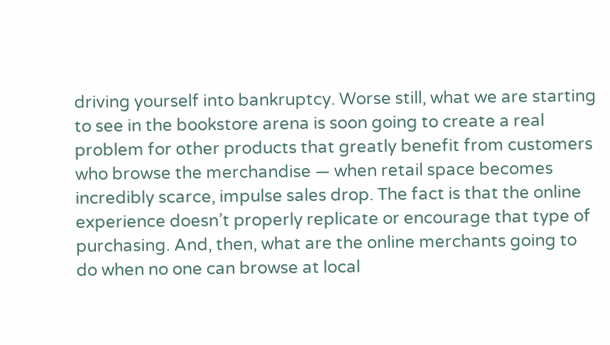driving yourself into bankruptcy. Worse still, what we are starting to see in the bookstore arena is soon going to create a real problem for other products that greatly benefit from customers who browse the merchandise — when retail space becomes incredibly scarce, impulse sales drop. The fact is that the online experience doesn’t properly replicate or encourage that type of purchasing. And, then, what are the online merchants going to do when no one can browse at local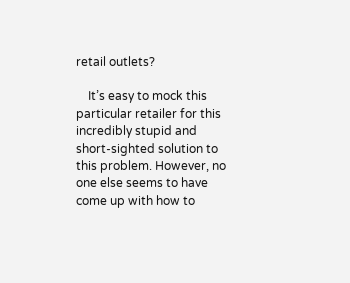retail outlets?

    It’s easy to mock this particular retailer for this incredibly stupid and short-sighted solution to this problem. However, no one else seems to have come up with how to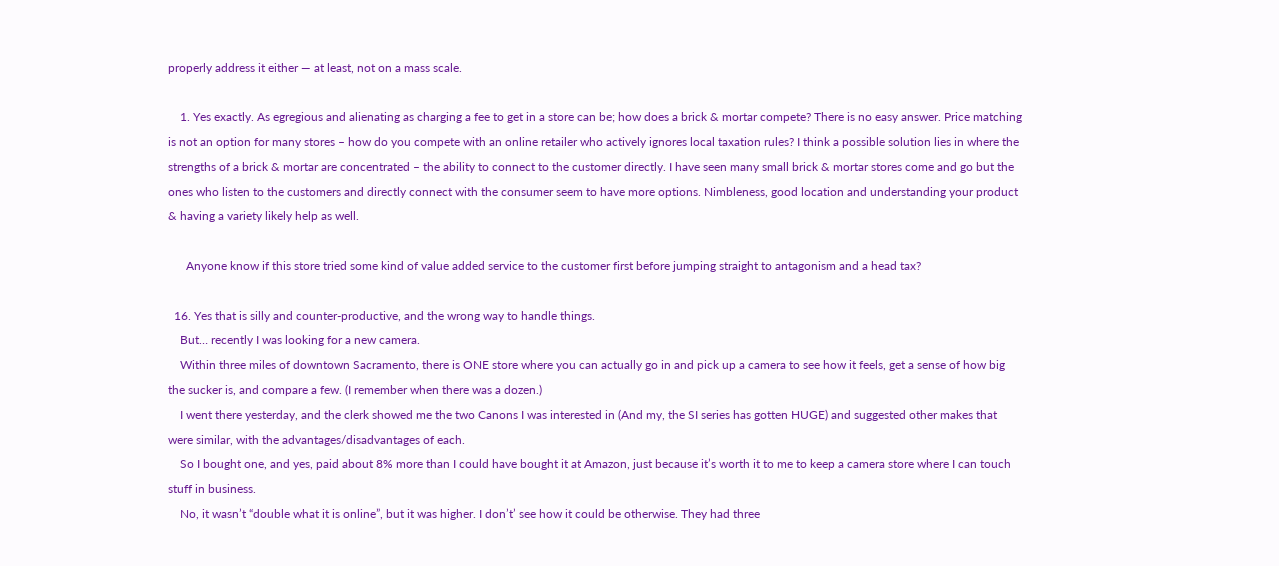properly address it either — at least, not on a mass scale.

    1. Yes exactly. As egregious and alienating as charging a fee to get in a store can be; how does a brick & mortar compete? There is no easy answer. Price matching is not an option for many stores – how do you compete with an online retailer who actively ignores local taxation rules? I think a possible solution lies in where the strengths of a brick & mortar are concentrated – the ability to connect to the customer directly. I have seen many small brick & mortar stores come and go but the ones who listen to the customers and directly connect with the consumer seem to have more options. Nimbleness, good location and understanding your product & having a variety likely help as well.

      Anyone know if this store tried some kind of value added service to the customer first before jumping straight to antagonism and a head tax?

  16. Yes that is silly and counter-productive, and the wrong way to handle things.
    But… recently I was looking for a new camera.
    Within three miles of downtown Sacramento, there is ONE store where you can actually go in and pick up a camera to see how it feels, get a sense of how big the sucker is, and compare a few. (I remember when there was a dozen.)
    I went there yesterday, and the clerk showed me the two Canons I was interested in (And my, the SI series has gotten HUGE) and suggested other makes that were similar, with the advantages/disadvantages of each.
    So I bought one, and yes, paid about 8% more than I could have bought it at Amazon, just because it’s worth it to me to keep a camera store where I can touch stuff in business.
    No, it wasn’t “double what it is online”, but it was higher. I don’t’ see how it could be otherwise. They had three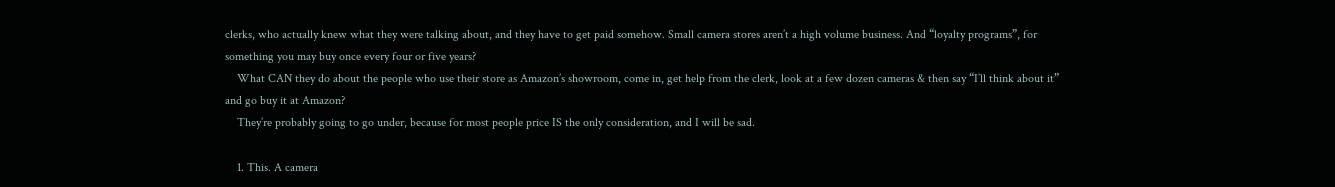clerks, who actually knew what they were talking about, and they have to get paid somehow. Small camera stores aren’t a high volume business. And “loyalty programs”, for something you may buy once every four or five years?
    What CAN they do about the people who use their store as Amazon’s showroom, come in, get help from the clerk, look at a few dozen cameras & then say “I’ll think about it” and go buy it at Amazon?
    They’re probably going to go under, because for most people price IS the only consideration, and I will be sad.

    1. This. A camera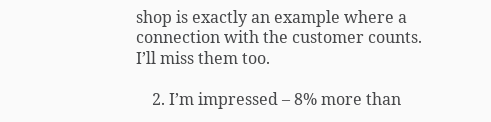shop is exactly an example where a connection with the customer counts. I’ll miss them too.

    2. I’m impressed – 8% more than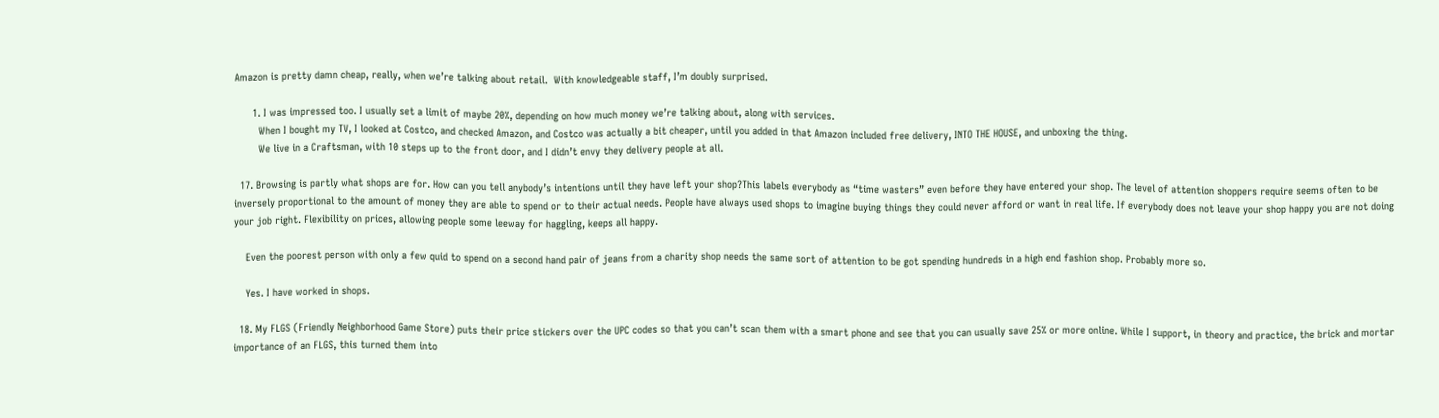Amazon is pretty damn cheap, really, when we’re talking about retail.  With knowledgeable staff, I’m doubly surprised.

      1. I was impressed too. I usually set a limit of maybe 20%, depending on how much money we’re talking about, along with services.
        When I bought my TV, I looked at Costco, and checked Amazon, and Costco was actually a bit cheaper, until you added in that Amazon included free delivery, INTO THE HOUSE, and unboxing the thing.
        We live in a Craftsman, with 10 steps up to the front door, and I didn’t envy they delivery people at all.

  17. Browsing is partly what shops are for. How can you tell anybody’s intentions until they have left your shop?This labels everybody as “time wasters” even before they have entered your shop. The level of attention shoppers require seems often to be inversely proportional to the amount of money they are able to spend or to their actual needs. People have always used shops to imagine buying things they could never afford or want in real life. If everybody does not leave your shop happy you are not doing your job right. Flexibility on prices, allowing people some leeway for haggling, keeps all happy.

    Even the poorest person with only a few quid to spend on a second hand pair of jeans from a charity shop needs the same sort of attention to be got spending hundreds in a high end fashion shop. Probably more so.

    Yes. I have worked in shops.

  18. My FLGS (Friendly Neighborhood Game Store) puts their price stickers over the UPC codes so that you can’t scan them with a smart phone and see that you can usually save 25% or more online. While I support, in theory and practice, the brick and mortar importance of an FLGS, this turned them into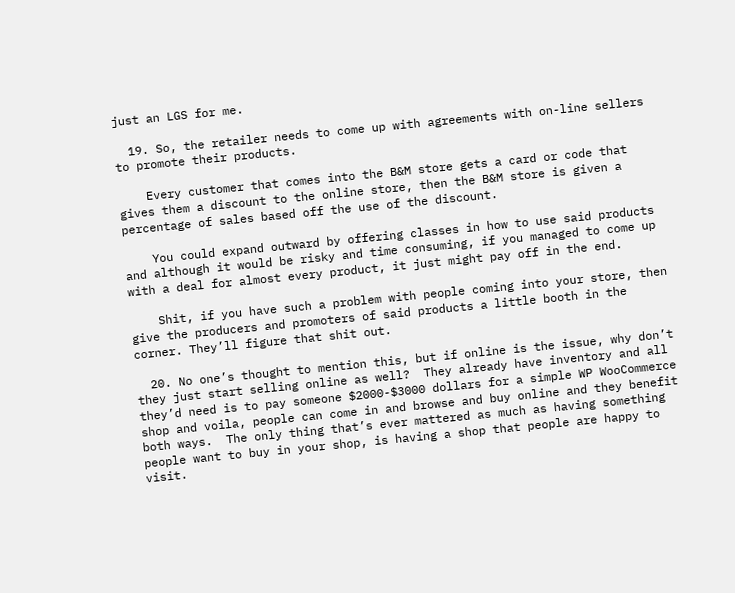just an LGS for me.

  19. So, the retailer needs to come up with agreements with on-line sellers to promote their products.

    Every customer that comes into the B&M store gets a card or code that gives them a discount to the online store, then the B&M store is given a percentage of sales based off the use of the discount.

    You could expand outward by offering classes in how to use said products and although it would be risky and time consuming, if you managed to come up with a deal for almost every product, it just might pay off in the end.

    Shit, if you have such a problem with people coming into your store, then give the producers and promoters of said products a little booth in the corner. They’ll figure that shit out.

  20. No one’s thought to mention this, but if online is the issue, why don’t they just start selling online as well?  They already have inventory and all they’d need is to pay someone $2000-$3000 dollars for a simple WP WooCommerce shop and voila, people can come in and browse and buy online and they benefit both ways.  The only thing that’s ever mattered as much as having something people want to buy in your shop, is having a shop that people are happy to visit.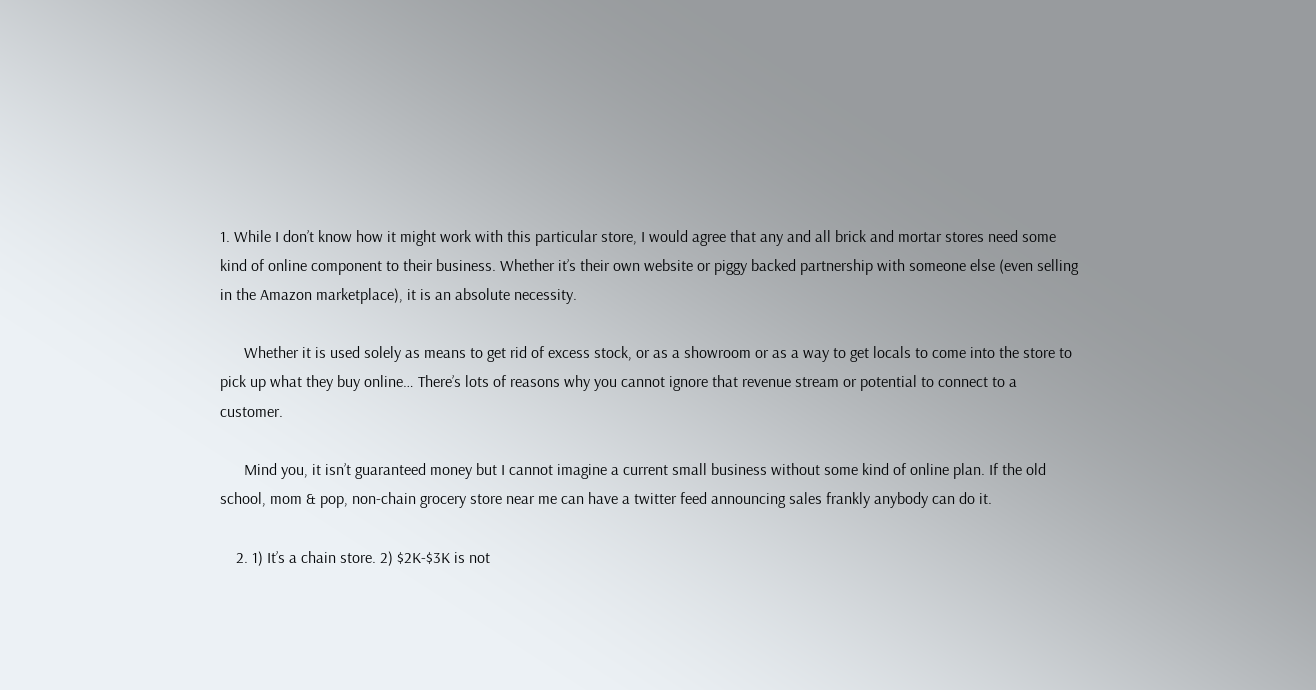1. While I don’t know how it might work with this particular store, I would agree that any and all brick and mortar stores need some kind of online component to their business. Whether it’s their own website or piggy backed partnership with someone else (even selling in the Amazon marketplace), it is an absolute necessity.

      Whether it is used solely as means to get rid of excess stock, or as a showroom or as a way to get locals to come into the store to pick up what they buy online… There’s lots of reasons why you cannot ignore that revenue stream or potential to connect to a customer.

      Mind you, it isn’t guaranteed money but I cannot imagine a current small business without some kind of online plan. If the old school, mom & pop, non-chain grocery store near me can have a twitter feed announcing sales frankly anybody can do it.

    2. 1) It’s a chain store. 2) $2K-$3K is not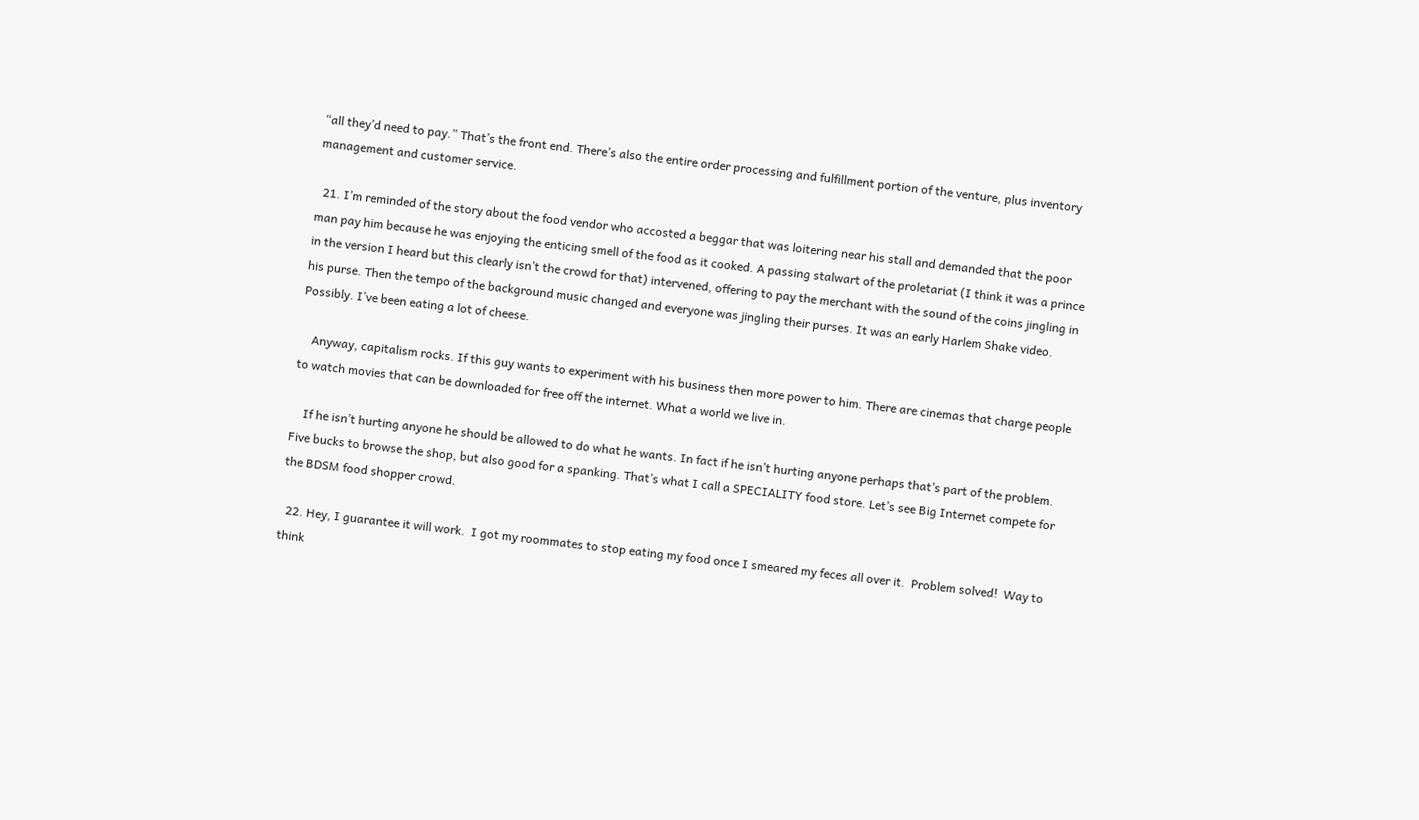“all they’d need to pay.” That’s the front end. There’s also the entire order processing and fulfillment portion of the venture, plus inventory management and customer service.

  21. I’m reminded of the story about the food vendor who accosted a beggar that was loitering near his stall and demanded that the poor man pay him because he was enjoying the enticing smell of the food as it cooked. A passing stalwart of the proletariat (I think it was a prince in the version I heard but this clearly isn’t the crowd for that) intervened, offering to pay the merchant with the sound of the coins jingling in his purse. Then the tempo of the background music changed and everyone was jingling their purses. It was an early Harlem Shake video. Possibly. I’ve been eating a lot of cheese.

    Anyway, capitalism rocks. If this guy wants to experiment with his business then more power to him. There are cinemas that charge people to watch movies that can be downloaded for free off the internet. What a world we live in.

    If he isn’t hurting anyone he should be allowed to do what he wants. In fact if he isn’t hurting anyone perhaps that’s part of the problem. Five bucks to browse the shop, but also good for a spanking. That’s what I call a SPECIALITY food store. Let’s see Big Internet compete for the BDSM food shopper crowd.

  22. Hey, I guarantee it will work.  I got my roommates to stop eating my food once I smeared my feces all over it.  Problem solved!  Way to think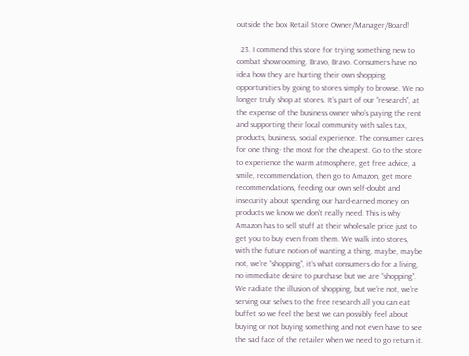outside the box Retail Store Owner/Manager/Board!

  23. I commend this store for trying something new to combat showrooming. Bravo, Bravo. Consumers have no idea how they are hurting their own shopping opportunities by going to stores simply to browse. We no longer truly shop at stores. It’s part of our “research”, at the expense of the business owner who’s paying the rent and supporting their local community with sales tax, products, business, social experience. The consumer cares for one thing- the most for the cheapest. Go to the store to experience the warm atmosphere, get free advice, a smile, recommendation, then go to Amazon, get more recommendations, feeding our own self-doubt and insecurity about spending our hard-earned money on products we know we don’t really need. This is why Amazon has to sell stuff at their wholesale price just to get you to buy even from them. We walk into stores, with the future notion of wanting a thing, maybe, maybe not, we’re “shopping”, it’s what consumers do for a living, no immediate desire to purchase but we are “shopping”. We radiate the illusion of shopping, but we’re not, we’re serving our selves to the free research all you can eat buffet so we feel the best we can possibly feel about buying or not buying something and not even have to see the sad face of the retailer when we need to go return it.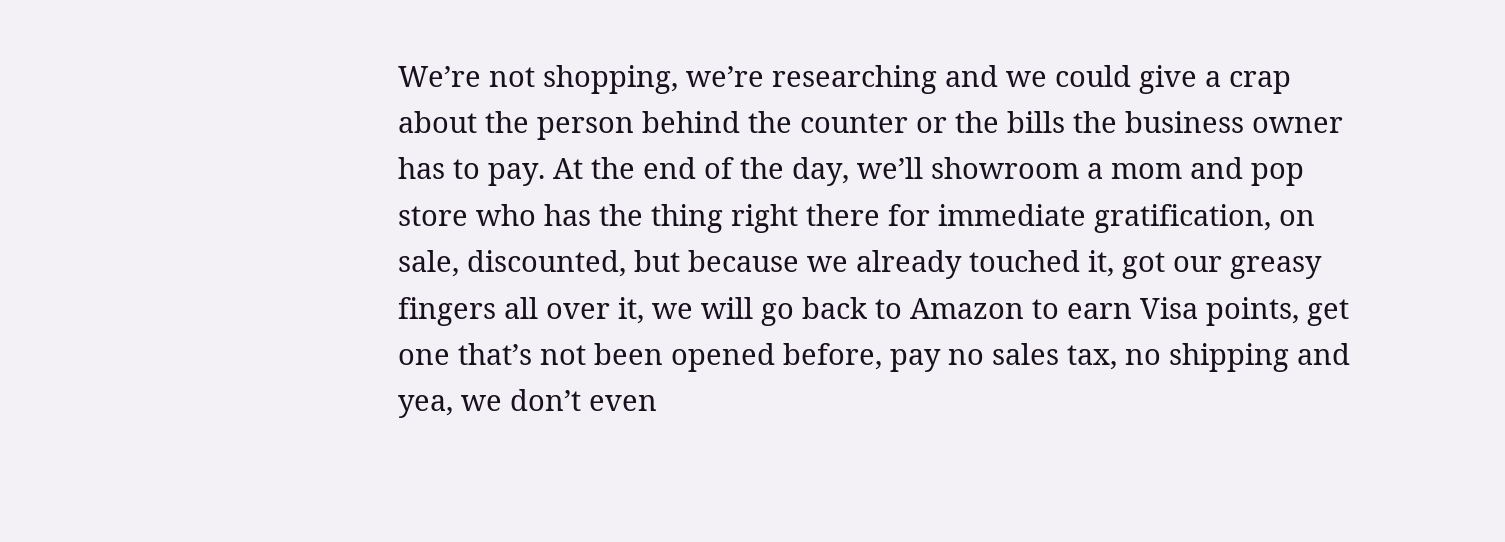We’re not shopping, we’re researching and we could give a crap about the person behind the counter or the bills the business owner has to pay. At the end of the day, we’ll showroom a mom and pop store who has the thing right there for immediate gratification, on sale, discounted, but because we already touched it, got our greasy fingers all over it, we will go back to Amazon to earn Visa points, get one that’s not been opened before, pay no sales tax, no shipping and yea, we don’t even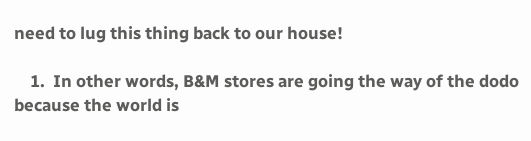need to lug this thing back to our house!

    1.  In other words, B&M stores are going the way of the dodo because the world is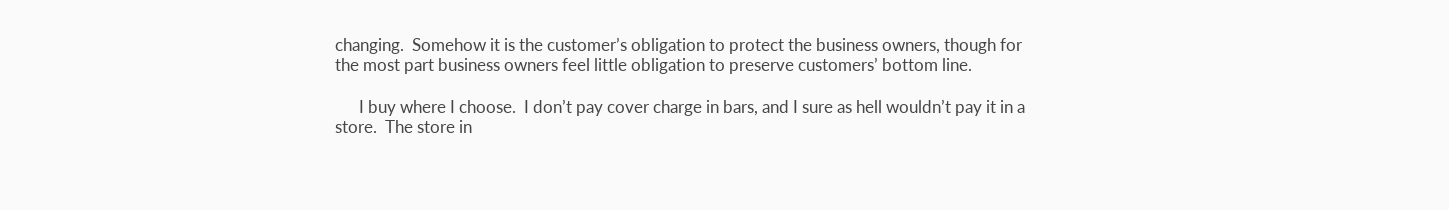changing.  Somehow it is the customer’s obligation to protect the business owners, though for the most part business owners feel little obligation to preserve customers’ bottom line.

      I buy where I choose.  I don’t pay cover charge in bars, and I sure as hell wouldn’t pay it in a store.  The store in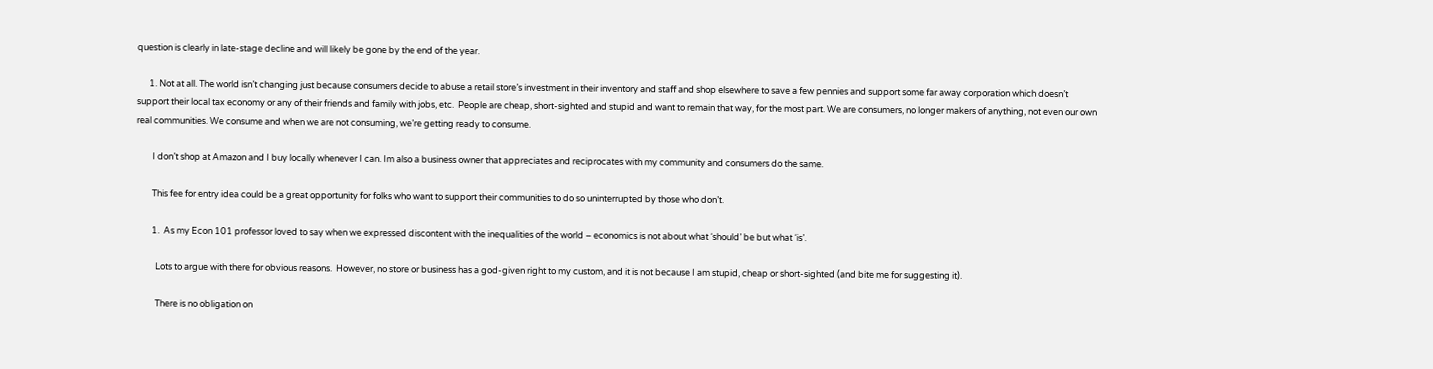question is clearly in late-stage decline and will likely be gone by the end of the year.

      1. Not at all. The world isn’t changing just because consumers decide to abuse a retail store’s investment in their inventory and staff and shop elsewhere to save a few pennies and support some far away corporation which doesn’t support their local tax economy or any of their friends and family with jobs, etc.  People are cheap, short-sighted and stupid and want to remain that way, for the most part. We are consumers, no longer makers of anything, not even our own real communities. We consume and when we are not consuming, we’re getting ready to consume.

        I don’t shop at Amazon and I buy locally whenever I can. Im also a business owner that appreciates and reciprocates with my community and consumers do the same.

        This fee for entry idea could be a great opportunity for folks who want to support their communities to do so uninterrupted by those who don’t.

        1.  As my Econ 101 professor loved to say when we expressed discontent with the inequalities of the world – economics is not about what ‘should’ be but what ‘is’.

          Lots to argue with there for obvious reasons.  However, no store or business has a god-given right to my custom, and it is not because I am stupid, cheap or short-sighted (and bite me for suggesting it).

          There is no obligation on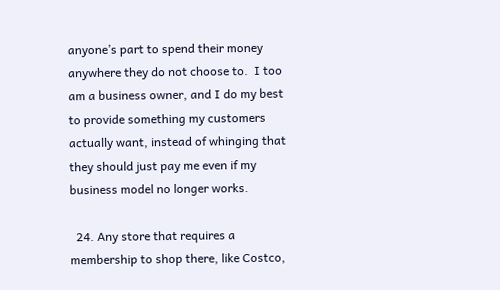anyone’s part to spend their money anywhere they do not choose to.  I too am a business owner, and I do my best to provide something my customers actually want, instead of whinging that they should just pay me even if my business model no longer works.

  24. Any store that requires a membership to shop there, like Costco,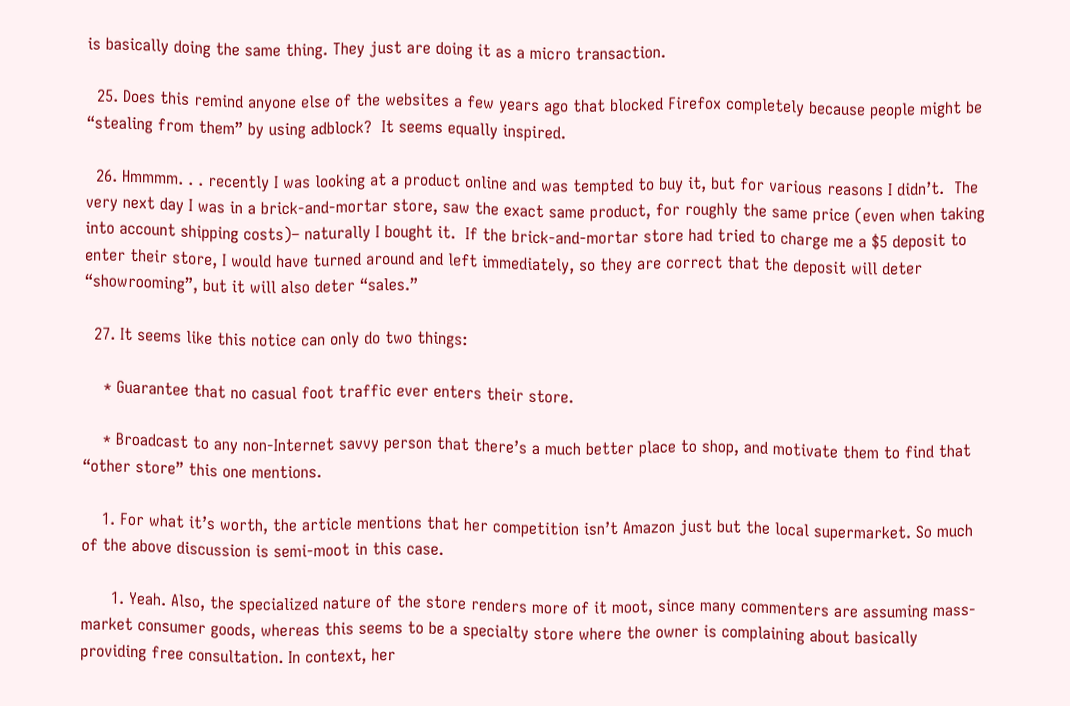is basically doing the same thing. They just are doing it as a micro transaction.

  25. Does this remind anyone else of the websites a few years ago that blocked Firefox completely because people might be “stealing from them” by using adblock?  It seems equally inspired.

  26. Hmmmm. . . recently I was looking at a product online and was tempted to buy it, but for various reasons I didn’t.  The very next day I was in a brick-and-mortar store, saw the exact same product, for roughly the same price (even when taking into account shipping costs)– naturally I bought it.  If the brick-and-mortar store had tried to charge me a $5 deposit to enter their store, I would have turned around and left immediately, so they are correct that the deposit will deter “showrooming”, but it will also deter “sales.”

  27. It seems like this notice can only do two things:

    * Guarantee that no casual foot traffic ever enters their store.

    * Broadcast to any non-Internet savvy person that there’s a much better place to shop, and motivate them to find that “other store” this one mentions.

    1. For what it’s worth, the article mentions that her competition isn’t Amazon just but the local supermarket. So much of the above discussion is semi-moot in this case.

      1. Yeah. Also, the specialized nature of the store renders more of it moot, since many commenters are assuming mass-market consumer goods, whereas this seems to be a specialty store where the owner is complaining about basically providing free consultation. In context, her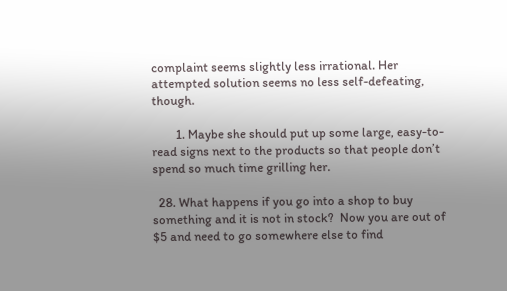complaint seems slightly less irrational. Her attempted solution seems no less self-defeating, though.

        1. Maybe she should put up some large, easy-to-read signs next to the products so that people don’t spend so much time grilling her.

  28. What happens if you go into a shop to buy something and it is not in stock?  Now you are out of $5 and need to go somewhere else to find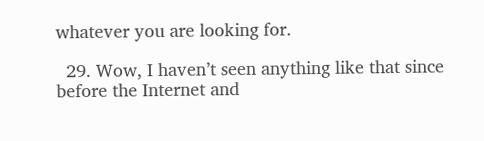whatever you are looking for.

  29. Wow, I haven’t seen anything like that since before the Internet and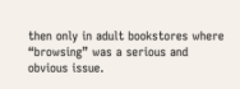then only in adult bookstores where “browsing” was a serious and obvious issue.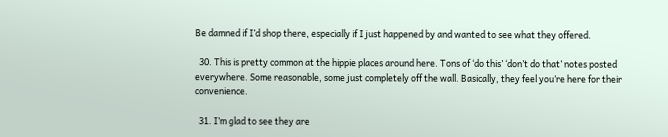Be damned if I’d shop there, especially if I just happened by and wanted to see what they offered.

  30. This is pretty common at the hippie places around here. Tons of ‘do this’ ‘don’t do that’ notes posted everywhere. Some reasonable, some just completely off the wall. Basically, they feel you’re here for their convenience.

  31. I’m glad to see they are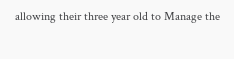allowing their three year old to Manage the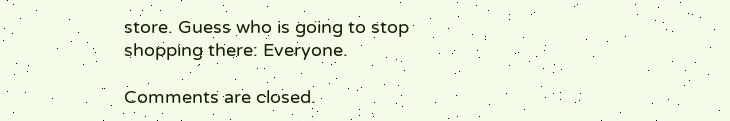store. Guess who is going to stop shopping there: Everyone.

Comments are closed.